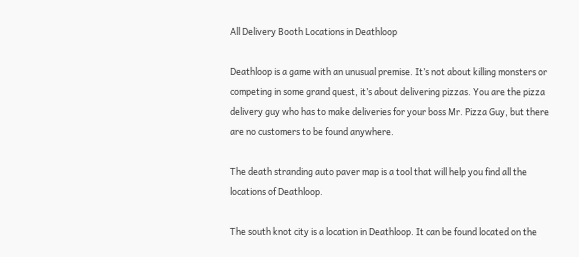All Delivery Booth Locations in Deathloop

Deathloop is a game with an unusual premise. It’s not about killing monsters or competing in some grand quest, it’s about delivering pizzas. You are the pizza delivery guy who has to make deliveries for your boss Mr. Pizza Guy, but there are no customers to be found anywhere.

The death stranding auto paver map is a tool that will help you find all the locations of Deathloop.

The south knot city is a location in Deathloop. It can be found located on the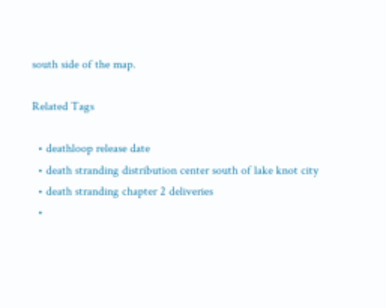south side of the map.

Related Tags

  • deathloop release date
  • death stranding distribution center south of lake knot city
  • death stranding chapter 2 deliveries
  •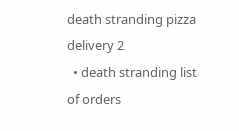death stranding pizza delivery 2
  • death stranding list of orders